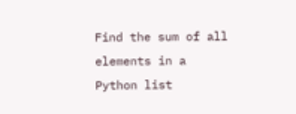Find the sum of all elements in a Python list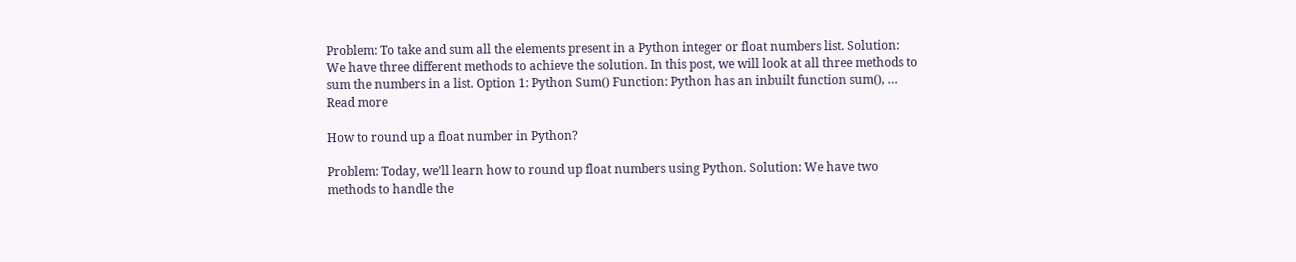Problem: To take and sum all the elements present in a Python integer or float numbers list. Solution: We have three different methods to achieve the solution. In this post, we will look at all three methods to sum the numbers in a list. Option 1: Python Sum() Function: Python has an inbuilt function sum(), … Read more

How to round up a float number in Python?

Problem: Today, we’ll learn how to round up float numbers using Python. Solution: We have two methods to handle the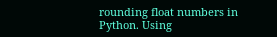rounding float numbers in Python. Using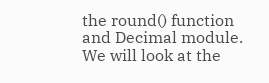the round() function and Decimal module. We will look at the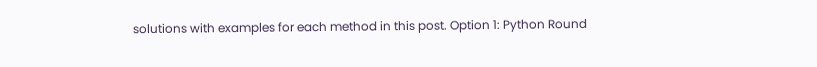solutions with examples for each method in this post. Option 1: Python Round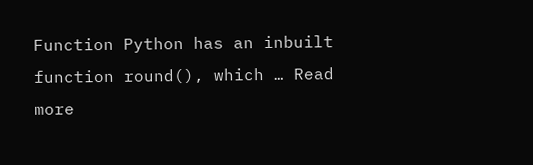Function Python has an inbuilt function round(), which … Read more